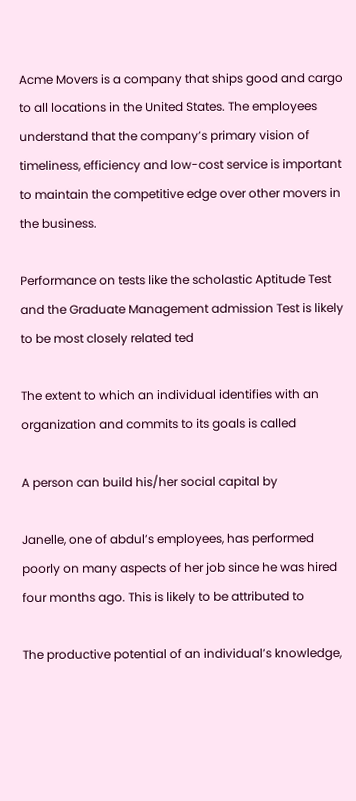Acme Movers is a company that ships good and cargo to all locations in the United States. The employees understand that the company’s primary vision of timeliness, efficiency and low-cost service is important to maintain the competitive edge over other movers in the business.

Performance on tests like the scholastic Aptitude Test and the Graduate Management admission Test is likely to be most closely related ted

The extent to which an individual identifies with an organization and commits to its goals is called

A person can build his/her social capital by

Janelle, one of abdul’s employees, has performed poorly on many aspects of her job since he was hired four months ago. This is likely to be attributed to

The productive potential of an individual’s knowledge,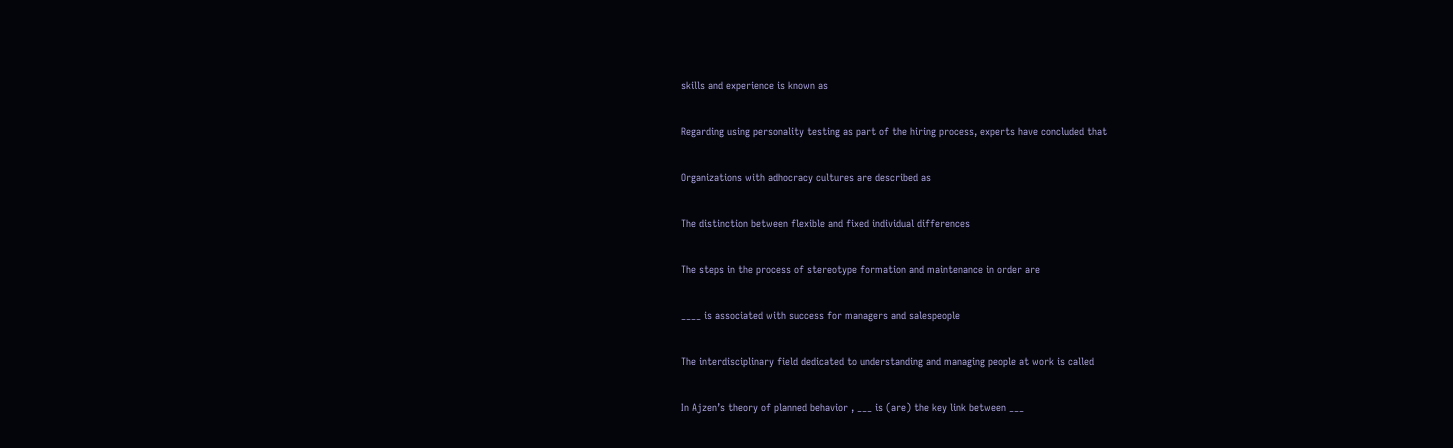skills and experience is known as

Regarding using personality testing as part of the hiring process, experts have concluded that

Organizations with adhocracy cultures are described as

The distinction between flexible and fixed individual differences

The steps in the process of stereotype formation and maintenance in order are

____ is associated with success for managers and salespeople

The interdisciplinary field dedicated to understanding and managing people at work is called

In Ajzen’s theory of planned behavior , ___ is (are) the key link between ___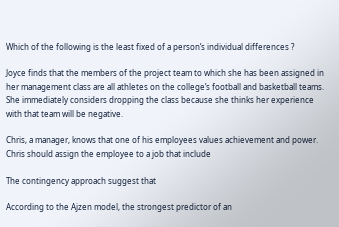Which of the following is the least fixed of a person’s individual differences ?

Joyce finds that the members of the project team to which she has been assigned in her management class are all athletes on the college’s football and basketball teams. She immediately considers dropping the class because she thinks her experience with that team will be negative.

Chris, a manager, knows that one of his employees values achievement and power. Chris should assign the employee to a job that include

The contingency approach suggest that

According to the Ajzen model, the strongest predictor of an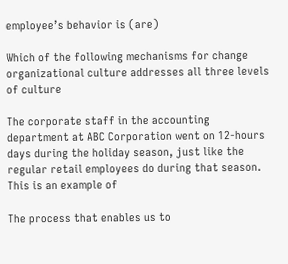employee’s behavior is (are)

Which of the following mechanisms for change organizational culture addresses all three levels of culture

The corporate staff in the accounting department at ABC Corporation went on 12-hours days during the holiday season, just like the regular retail employees do during that season. This is an example of

The process that enables us to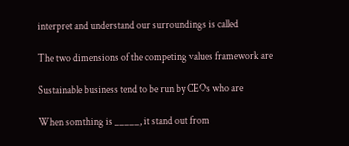interpret and understand our surroundings is called

The two dimensions of the competing values framework are

Sustainable business tend to be run by CEOs who are

When somthing is _____, it stand out from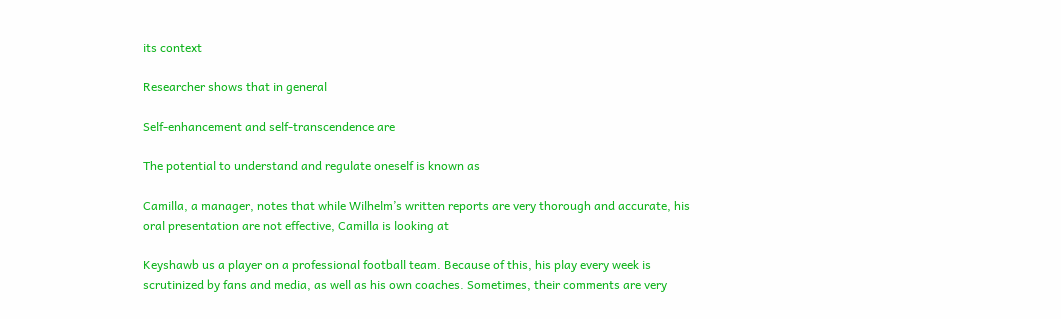its context

Researcher shows that in general

Self-enhancement and self-transcendence are

The potential to understand and regulate oneself is known as

Camilla, a manager, notes that while Wilhelm’s written reports are very thorough and accurate, his oral presentation are not effective, Camilla is looking at

Keyshawb us a player on a professional football team. Because of this, his play every week is scrutinized by fans and media, as well as his own coaches. Sometimes, their comments are very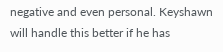negative and even personal. Keyshawn will handle this better if he has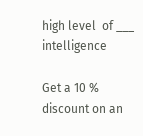high level  of ___ intelligence

Get a 10 % discount on an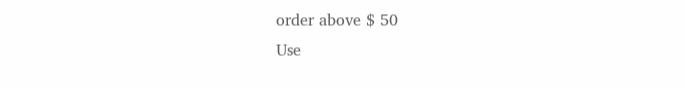order above $ 50
Use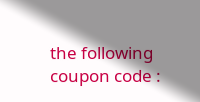the following coupon code :